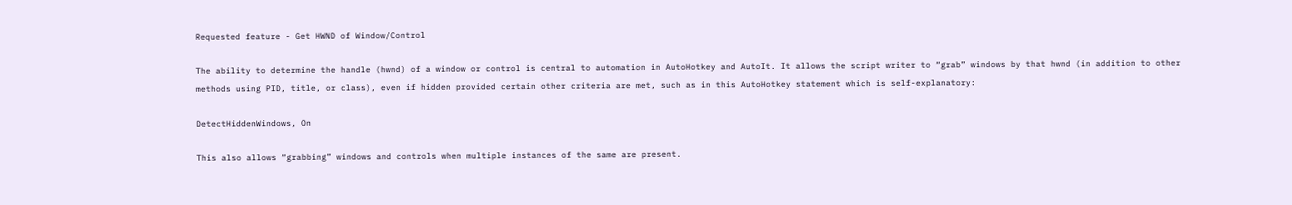Requested feature - Get HWND of Window/Control

The ability to determine the handle (hwnd) of a window or control is central to automation in AutoHotkey and AutoIt. It allows the script writer to “grab” windows by that hwnd (in addition to other methods using PID, title, or class), even if hidden provided certain other criteria are met, such as in this AutoHotkey statement which is self-explanatory:

DetectHiddenWindows, On

This also allows “grabbing” windows and controls when multiple instances of the same are present.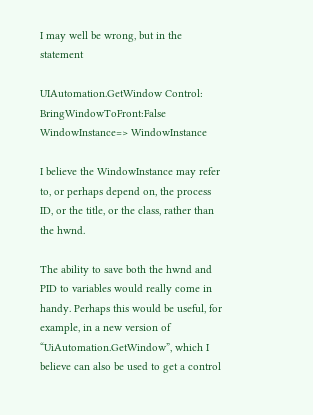I may well be wrong, but in the statement

UIAutomation.GetWindow Control: BringWindowToFront:False WindowInstance=> WindowInstance

I believe the WindowInstance may refer to, or perhaps depend on, the process ID, or the title, or the class, rather than the hwnd.

The ability to save both the hwnd and PID to variables would really come in handy. Perhaps this would be useful, for example, in a new version of “UiAutomation.GetWindow”, which I believe can also be used to get a control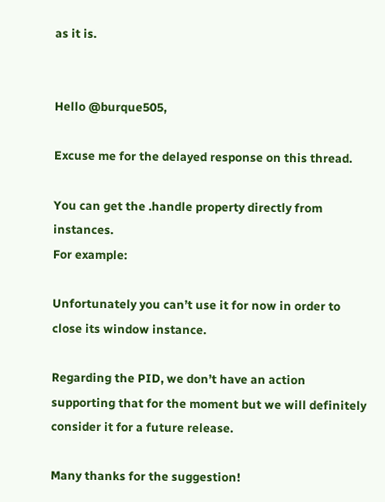as it is.


Hello @burque505,

Excuse me for the delayed response on this thread.

You can get the .handle property directly from instances.
For example:

Unfortunately you can’t use it for now in order to close its window instance.

Regarding the PID, we don’t have an action supporting that for the moment but we will definitely consider it for a future release.

Many thanks for the suggestion!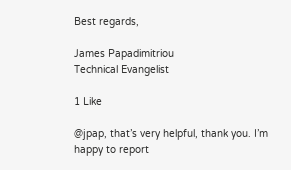Best regards,

James Papadimitriou
Technical Evangelist

1 Like

@jpap, that’s very helpful, thank you. I’m happy to report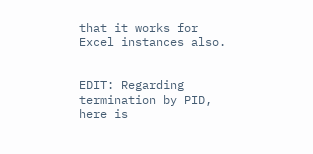that it works for Excel instances also.


EDIT: Regarding termination by PID, here is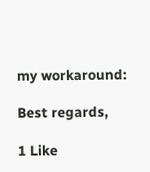my workaround:

Best regards,

1 Like